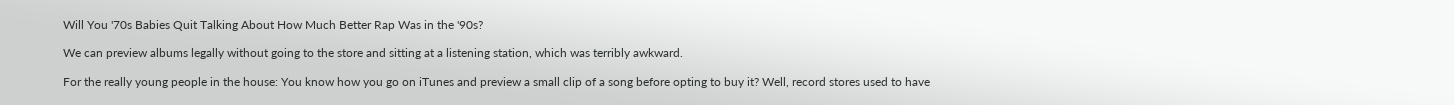Will You '70s Babies Quit Talking About How Much Better Rap Was in the '90s?

We can preview albums legally without going to the store and sitting at a listening station, which was terribly awkward.

For the really young people in the house: You know how you go on iTunes and preview a small clip of a song before opting to buy it? Well, record stores used to have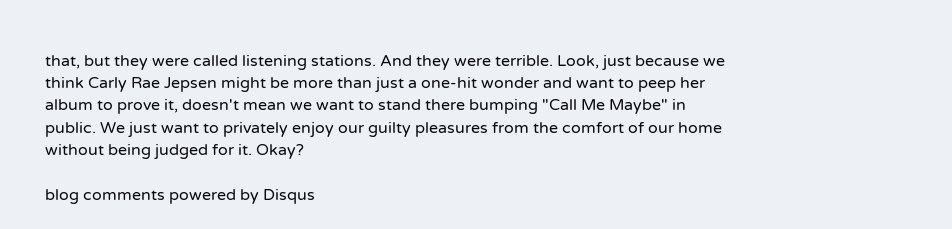that, but they were called listening stations. And they were terrible. Look, just because we think Carly Rae Jepsen might be more than just a one-hit wonder and want to peep her album to prove it, doesn't mean we want to stand there bumping "Call Me Maybe" in public. We just want to privately enjoy our guilty pleasures from the comfort of our home without being judged for it. Okay?

blog comments powered by Disqus